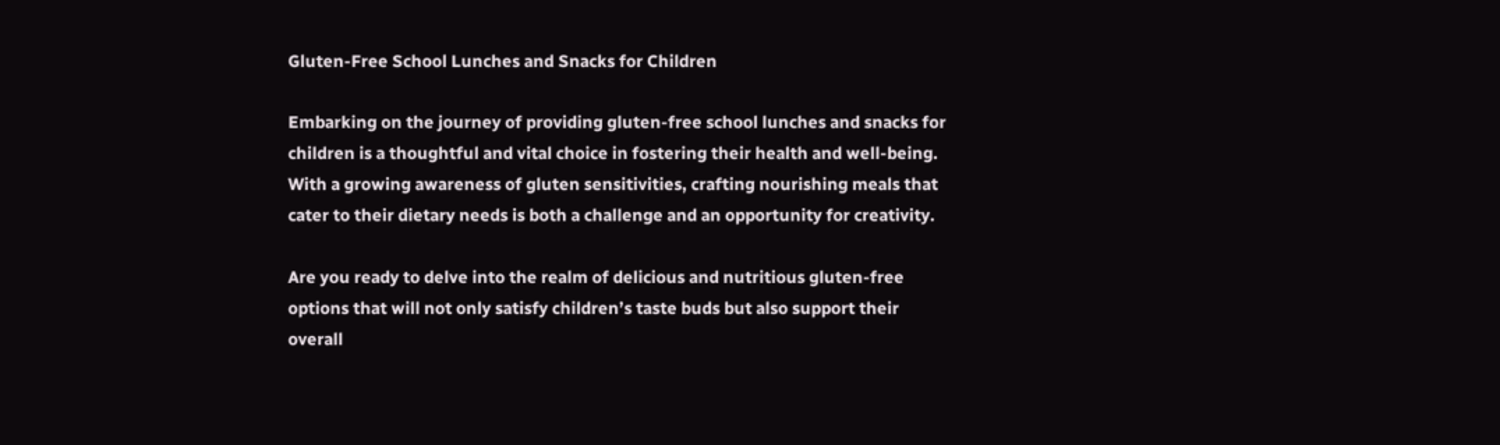Gluten-Free School Lunches and Snacks for Children

Embarking on the journey of providing gluten-free school lunches and snacks for children is a thoughtful and vital choice in fostering their health and well-being. With a growing awareness of gluten sensitivities, crafting nourishing meals that cater to their dietary needs is both a challenge and an opportunity for creativity.

Are you ready to delve into the realm of delicious and nutritious gluten-free options that will not only satisfy children’s taste buds but also support their overall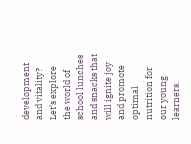development and vitality? Let’s explore the world of school lunches and snacks that will ignite joy and promote optimal nutrition for our young learners.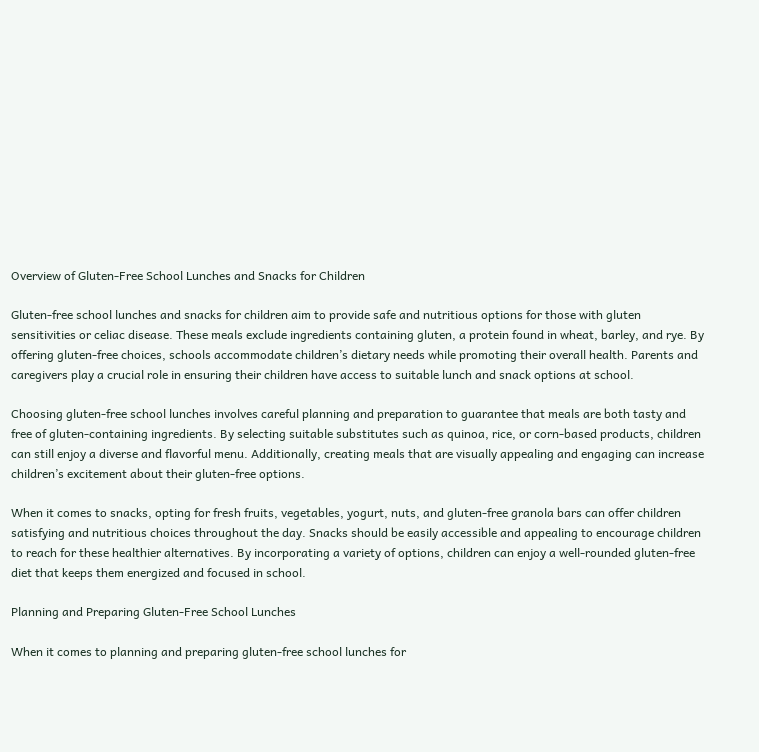Overview of Gluten-Free School Lunches and Snacks for Children

Gluten-free school lunches and snacks for children aim to provide safe and nutritious options for those with gluten sensitivities or celiac disease. These meals exclude ingredients containing gluten, a protein found in wheat, barley, and rye. By offering gluten-free choices, schools accommodate children’s dietary needs while promoting their overall health. Parents and caregivers play a crucial role in ensuring their children have access to suitable lunch and snack options at school.

Choosing gluten-free school lunches involves careful planning and preparation to guarantee that meals are both tasty and free of gluten-containing ingredients. By selecting suitable substitutes such as quinoa, rice, or corn-based products, children can still enjoy a diverse and flavorful menu. Additionally, creating meals that are visually appealing and engaging can increase children’s excitement about their gluten-free options.

When it comes to snacks, opting for fresh fruits, vegetables, yogurt, nuts, and gluten-free granola bars can offer children satisfying and nutritious choices throughout the day. Snacks should be easily accessible and appealing to encourage children to reach for these healthier alternatives. By incorporating a variety of options, children can enjoy a well-rounded gluten-free diet that keeps them energized and focused in school.

Planning and Preparing Gluten-Free School Lunches

When it comes to planning and preparing gluten-free school lunches for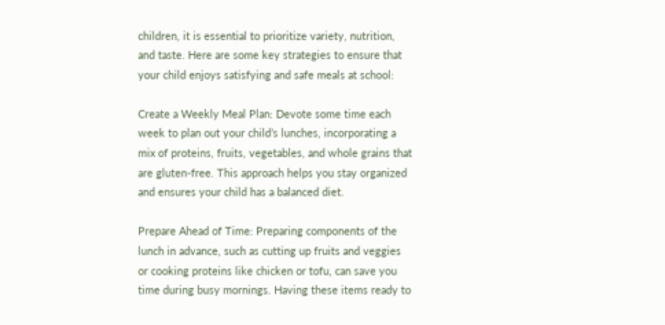children, it is essential to prioritize variety, nutrition, and taste. Here are some key strategies to ensure that your child enjoys satisfying and safe meals at school:

Create a Weekly Meal Plan: Devote some time each week to plan out your child’s lunches, incorporating a mix of proteins, fruits, vegetables, and whole grains that are gluten-free. This approach helps you stay organized and ensures your child has a balanced diet.

Prepare Ahead of Time: Preparing components of the lunch in advance, such as cutting up fruits and veggies or cooking proteins like chicken or tofu, can save you time during busy mornings. Having these items ready to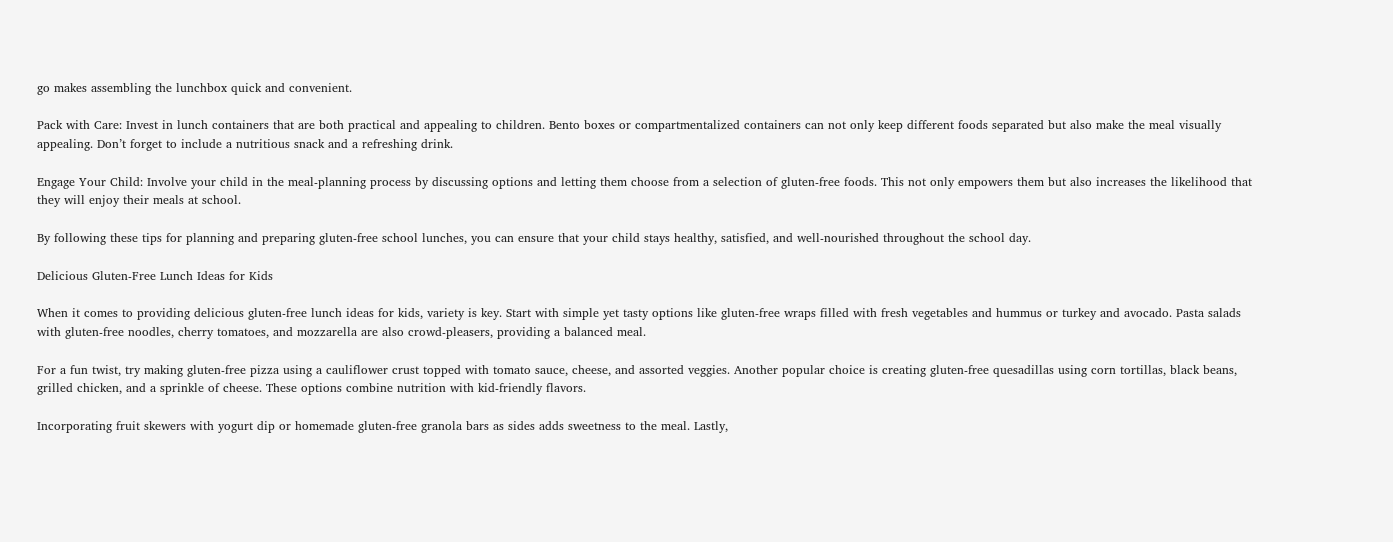go makes assembling the lunchbox quick and convenient.

Pack with Care: Invest in lunch containers that are both practical and appealing to children. Bento boxes or compartmentalized containers can not only keep different foods separated but also make the meal visually appealing. Don’t forget to include a nutritious snack and a refreshing drink.

Engage Your Child: Involve your child in the meal-planning process by discussing options and letting them choose from a selection of gluten-free foods. This not only empowers them but also increases the likelihood that they will enjoy their meals at school.

By following these tips for planning and preparing gluten-free school lunches, you can ensure that your child stays healthy, satisfied, and well-nourished throughout the school day.

Delicious Gluten-Free Lunch Ideas for Kids

When it comes to providing delicious gluten-free lunch ideas for kids, variety is key. Start with simple yet tasty options like gluten-free wraps filled with fresh vegetables and hummus or turkey and avocado. Pasta salads with gluten-free noodles, cherry tomatoes, and mozzarella are also crowd-pleasers, providing a balanced meal.

For a fun twist, try making gluten-free pizza using a cauliflower crust topped with tomato sauce, cheese, and assorted veggies. Another popular choice is creating gluten-free quesadillas using corn tortillas, black beans, grilled chicken, and a sprinkle of cheese. These options combine nutrition with kid-friendly flavors.

Incorporating fruit skewers with yogurt dip or homemade gluten-free granola bars as sides adds sweetness to the meal. Lastly,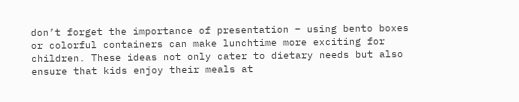don’t forget the importance of presentation – using bento boxes or colorful containers can make lunchtime more exciting for children. These ideas not only cater to dietary needs but also ensure that kids enjoy their meals at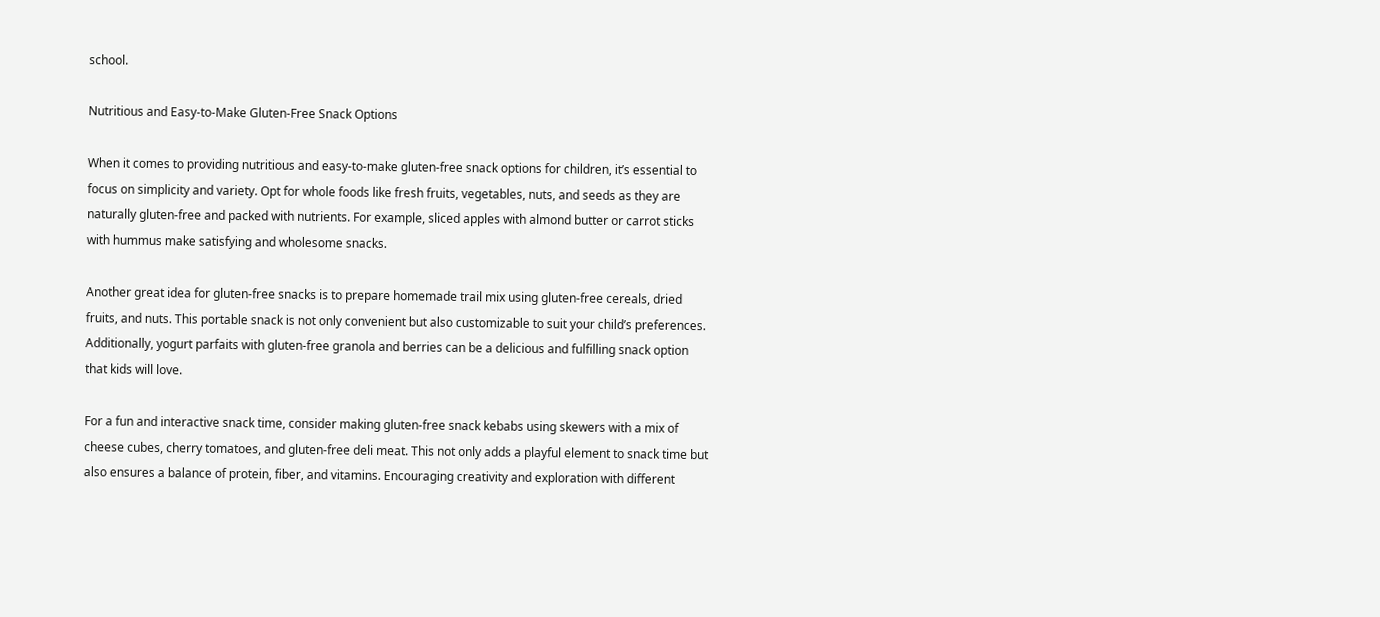school.

Nutritious and Easy-to-Make Gluten-Free Snack Options

When it comes to providing nutritious and easy-to-make gluten-free snack options for children, it’s essential to focus on simplicity and variety. Opt for whole foods like fresh fruits, vegetables, nuts, and seeds as they are naturally gluten-free and packed with nutrients. For example, sliced apples with almond butter or carrot sticks with hummus make satisfying and wholesome snacks.

Another great idea for gluten-free snacks is to prepare homemade trail mix using gluten-free cereals, dried fruits, and nuts. This portable snack is not only convenient but also customizable to suit your child’s preferences. Additionally, yogurt parfaits with gluten-free granola and berries can be a delicious and fulfilling snack option that kids will love.

For a fun and interactive snack time, consider making gluten-free snack kebabs using skewers with a mix of cheese cubes, cherry tomatoes, and gluten-free deli meat. This not only adds a playful element to snack time but also ensures a balance of protein, fiber, and vitamins. Encouraging creativity and exploration with different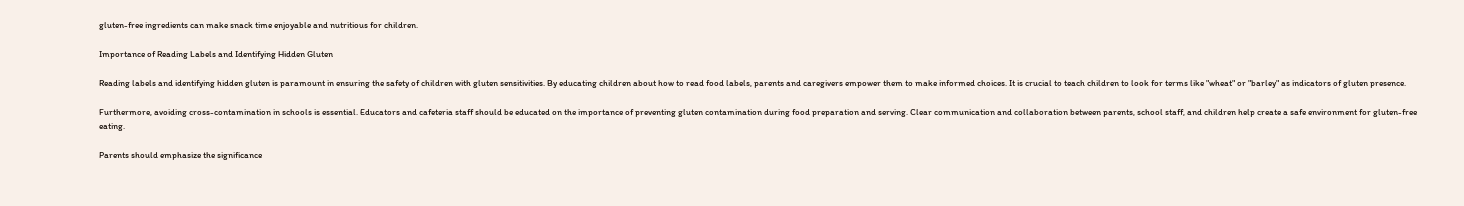gluten-free ingredients can make snack time enjoyable and nutritious for children.

Importance of Reading Labels and Identifying Hidden Gluten

Reading labels and identifying hidden gluten is paramount in ensuring the safety of children with gluten sensitivities. By educating children about how to read food labels, parents and caregivers empower them to make informed choices. It is crucial to teach children to look for terms like "wheat" or "barley" as indicators of gluten presence.

Furthermore, avoiding cross-contamination in schools is essential. Educators and cafeteria staff should be educated on the importance of preventing gluten contamination during food preparation and serving. Clear communication and collaboration between parents, school staff, and children help create a safe environment for gluten-free eating.

Parents should emphasize the significance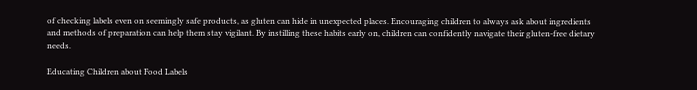of checking labels even on seemingly safe products, as gluten can hide in unexpected places. Encouraging children to always ask about ingredients and methods of preparation can help them stay vigilant. By instilling these habits early on, children can confidently navigate their gluten-free dietary needs.

Educating Children about Food Labels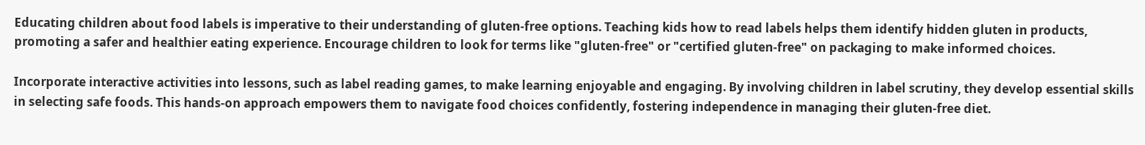Educating children about food labels is imperative to their understanding of gluten-free options. Teaching kids how to read labels helps them identify hidden gluten in products, promoting a safer and healthier eating experience. Encourage children to look for terms like "gluten-free" or "certified gluten-free" on packaging to make informed choices.

Incorporate interactive activities into lessons, such as label reading games, to make learning enjoyable and engaging. By involving children in label scrutiny, they develop essential skills in selecting safe foods. This hands-on approach empowers them to navigate food choices confidently, fostering independence in managing their gluten-free diet.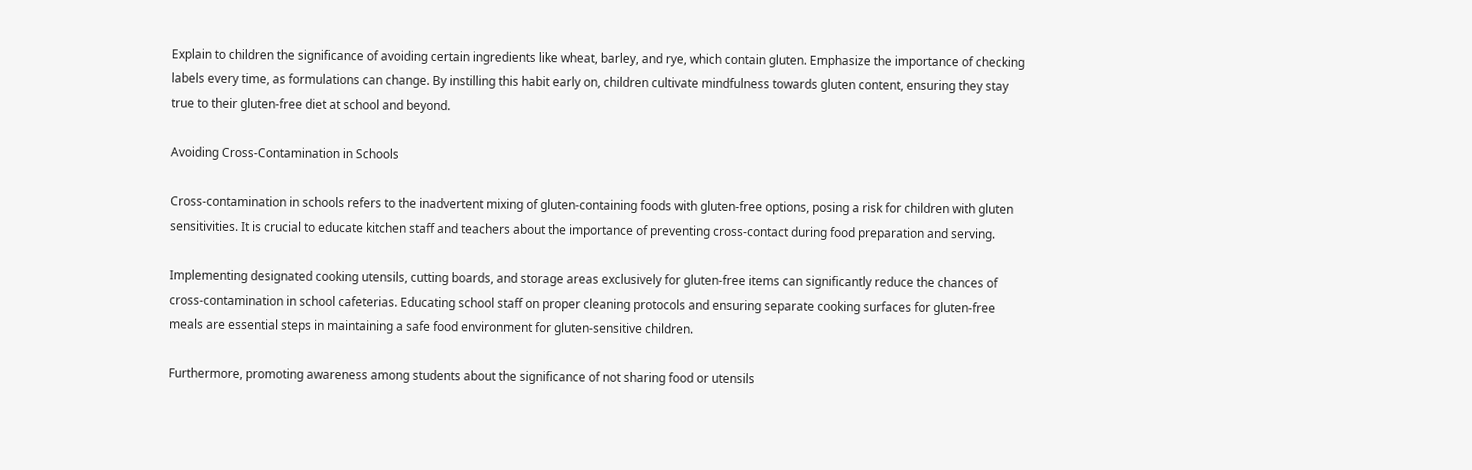Explain to children the significance of avoiding certain ingredients like wheat, barley, and rye, which contain gluten. Emphasize the importance of checking labels every time, as formulations can change. By instilling this habit early on, children cultivate mindfulness towards gluten content, ensuring they stay true to their gluten-free diet at school and beyond.

Avoiding Cross-Contamination in Schools

Cross-contamination in schools refers to the inadvertent mixing of gluten-containing foods with gluten-free options, posing a risk for children with gluten sensitivities. It is crucial to educate kitchen staff and teachers about the importance of preventing cross-contact during food preparation and serving.

Implementing designated cooking utensils, cutting boards, and storage areas exclusively for gluten-free items can significantly reduce the chances of cross-contamination in school cafeterias. Educating school staff on proper cleaning protocols and ensuring separate cooking surfaces for gluten-free meals are essential steps in maintaining a safe food environment for gluten-sensitive children.

Furthermore, promoting awareness among students about the significance of not sharing food or utensils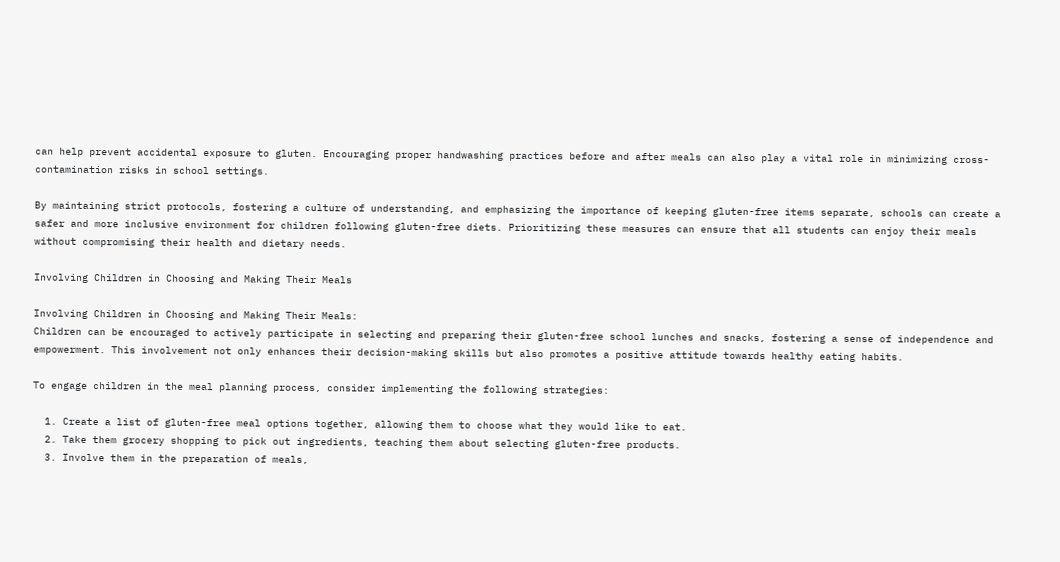can help prevent accidental exposure to gluten. Encouraging proper handwashing practices before and after meals can also play a vital role in minimizing cross-contamination risks in school settings.

By maintaining strict protocols, fostering a culture of understanding, and emphasizing the importance of keeping gluten-free items separate, schools can create a safer and more inclusive environment for children following gluten-free diets. Prioritizing these measures can ensure that all students can enjoy their meals without compromising their health and dietary needs.

Involving Children in Choosing and Making Their Meals

Involving Children in Choosing and Making Their Meals:
Children can be encouraged to actively participate in selecting and preparing their gluten-free school lunches and snacks, fostering a sense of independence and empowerment. This involvement not only enhances their decision-making skills but also promotes a positive attitude towards healthy eating habits.

To engage children in the meal planning process, consider implementing the following strategies:

  1. Create a list of gluten-free meal options together, allowing them to choose what they would like to eat.
  2. Take them grocery shopping to pick out ingredients, teaching them about selecting gluten-free products.
  3. Involve them in the preparation of meals,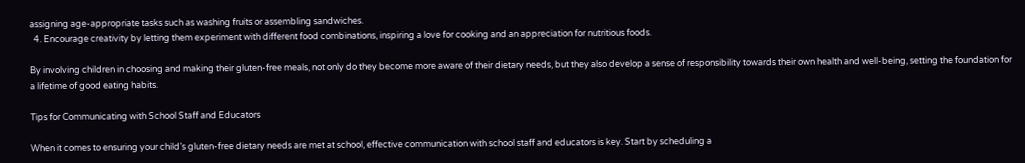assigning age-appropriate tasks such as washing fruits or assembling sandwiches.
  4. Encourage creativity by letting them experiment with different food combinations, inspiring a love for cooking and an appreciation for nutritious foods.

By involving children in choosing and making their gluten-free meals, not only do they become more aware of their dietary needs, but they also develop a sense of responsibility towards their own health and well-being, setting the foundation for a lifetime of good eating habits.

Tips for Communicating with School Staff and Educators

When it comes to ensuring your child’s gluten-free dietary needs are met at school, effective communication with school staff and educators is key. Start by scheduling a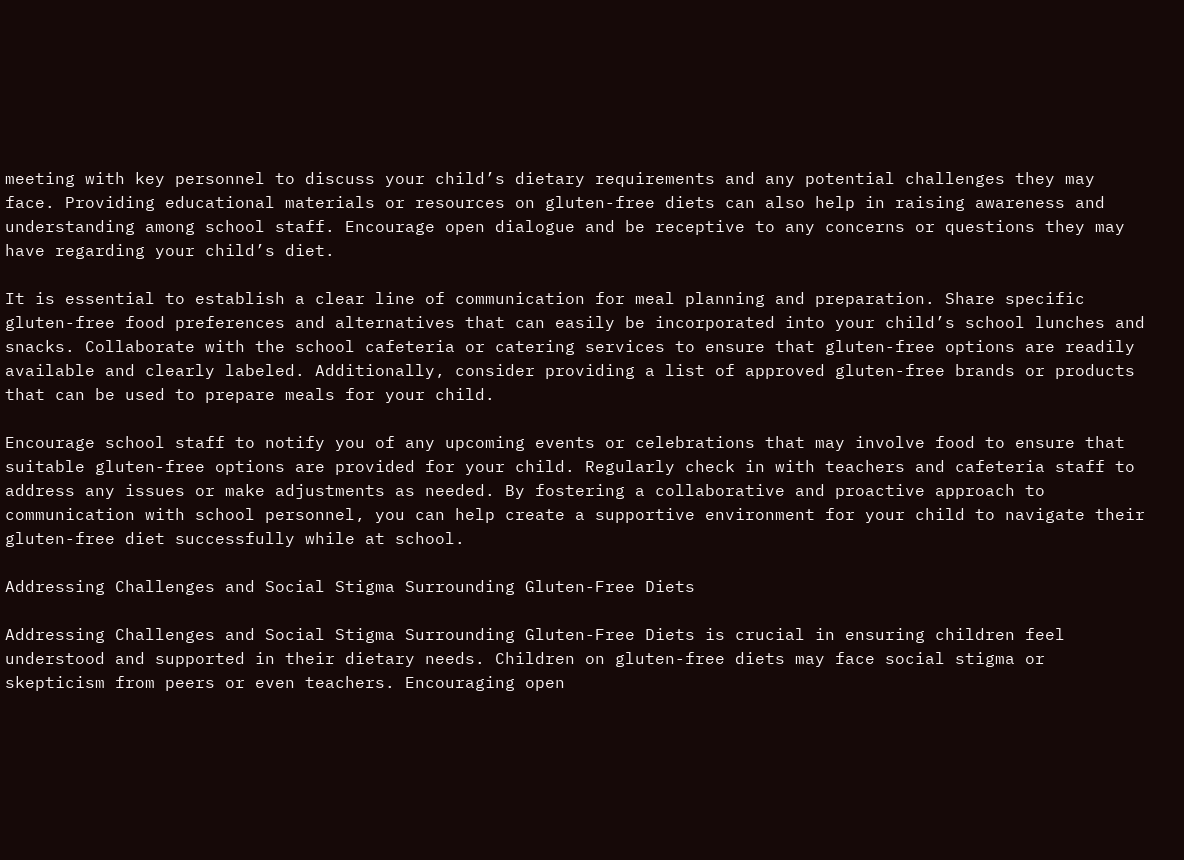meeting with key personnel to discuss your child’s dietary requirements and any potential challenges they may face. Providing educational materials or resources on gluten-free diets can also help in raising awareness and understanding among school staff. Encourage open dialogue and be receptive to any concerns or questions they may have regarding your child’s diet.

It is essential to establish a clear line of communication for meal planning and preparation. Share specific gluten-free food preferences and alternatives that can easily be incorporated into your child’s school lunches and snacks. Collaborate with the school cafeteria or catering services to ensure that gluten-free options are readily available and clearly labeled. Additionally, consider providing a list of approved gluten-free brands or products that can be used to prepare meals for your child.

Encourage school staff to notify you of any upcoming events or celebrations that may involve food to ensure that suitable gluten-free options are provided for your child. Regularly check in with teachers and cafeteria staff to address any issues or make adjustments as needed. By fostering a collaborative and proactive approach to communication with school personnel, you can help create a supportive environment for your child to navigate their gluten-free diet successfully while at school.

Addressing Challenges and Social Stigma Surrounding Gluten-Free Diets

Addressing Challenges and Social Stigma Surrounding Gluten-Free Diets is crucial in ensuring children feel understood and supported in their dietary needs. Children on gluten-free diets may face social stigma or skepticism from peers or even teachers. Encouraging open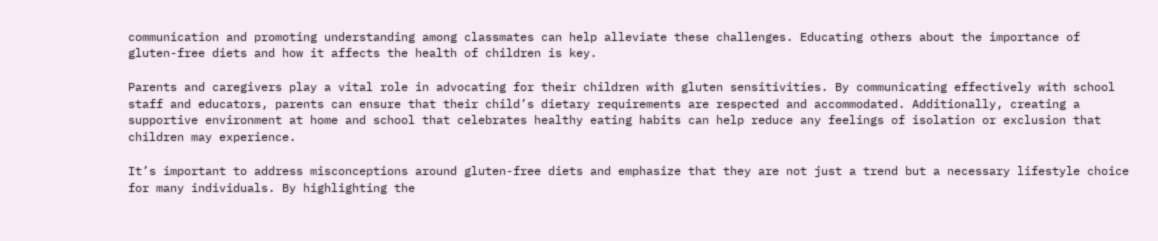communication and promoting understanding among classmates can help alleviate these challenges. Educating others about the importance of gluten-free diets and how it affects the health of children is key.

Parents and caregivers play a vital role in advocating for their children with gluten sensitivities. By communicating effectively with school staff and educators, parents can ensure that their child’s dietary requirements are respected and accommodated. Additionally, creating a supportive environment at home and school that celebrates healthy eating habits can help reduce any feelings of isolation or exclusion that children may experience.

It’s important to address misconceptions around gluten-free diets and emphasize that they are not just a trend but a necessary lifestyle choice for many individuals. By highlighting the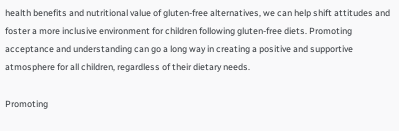health benefits and nutritional value of gluten-free alternatives, we can help shift attitudes and foster a more inclusive environment for children following gluten-free diets. Promoting acceptance and understanding can go a long way in creating a positive and supportive atmosphere for all children, regardless of their dietary needs.

Promoting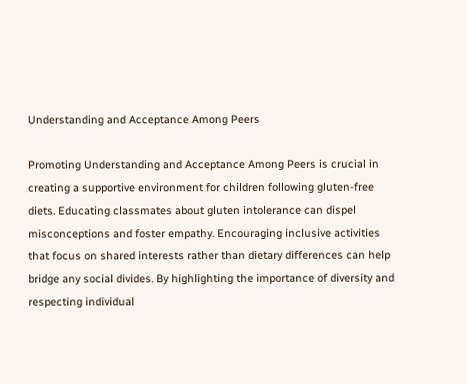Understanding and Acceptance Among Peers

Promoting Understanding and Acceptance Among Peers is crucial in creating a supportive environment for children following gluten-free diets. Educating classmates about gluten intolerance can dispel misconceptions and foster empathy. Encouraging inclusive activities that focus on shared interests rather than dietary differences can help bridge any social divides. By highlighting the importance of diversity and respecting individual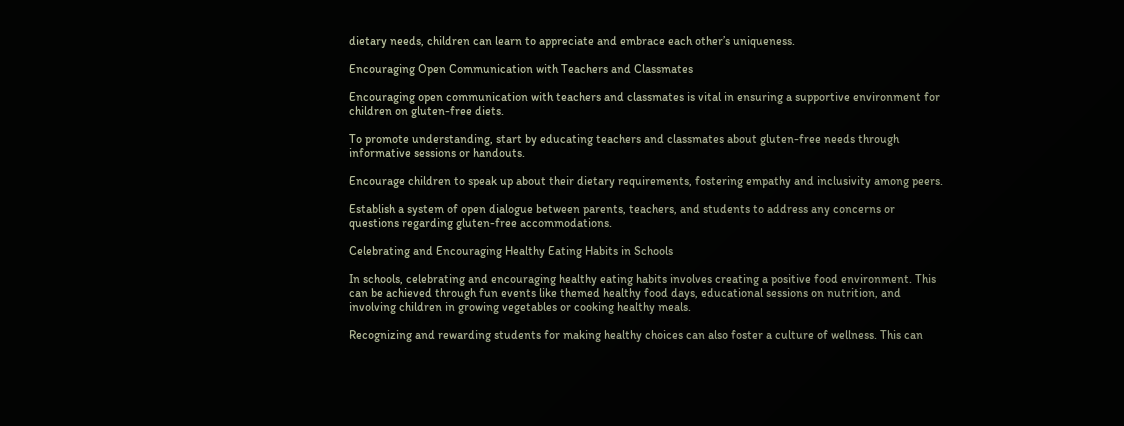dietary needs, children can learn to appreciate and embrace each other’s uniqueness.

Encouraging Open Communication with Teachers and Classmates

Encouraging open communication with teachers and classmates is vital in ensuring a supportive environment for children on gluten-free diets.

To promote understanding, start by educating teachers and classmates about gluten-free needs through informative sessions or handouts.

Encourage children to speak up about their dietary requirements, fostering empathy and inclusivity among peers.

Establish a system of open dialogue between parents, teachers, and students to address any concerns or questions regarding gluten-free accommodations.

Celebrating and Encouraging Healthy Eating Habits in Schools

In schools, celebrating and encouraging healthy eating habits involves creating a positive food environment. This can be achieved through fun events like themed healthy food days, educational sessions on nutrition, and involving children in growing vegetables or cooking healthy meals.

Recognizing and rewarding students for making healthy choices can also foster a culture of wellness. This can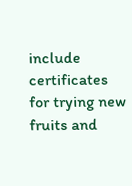include certificates for trying new fruits and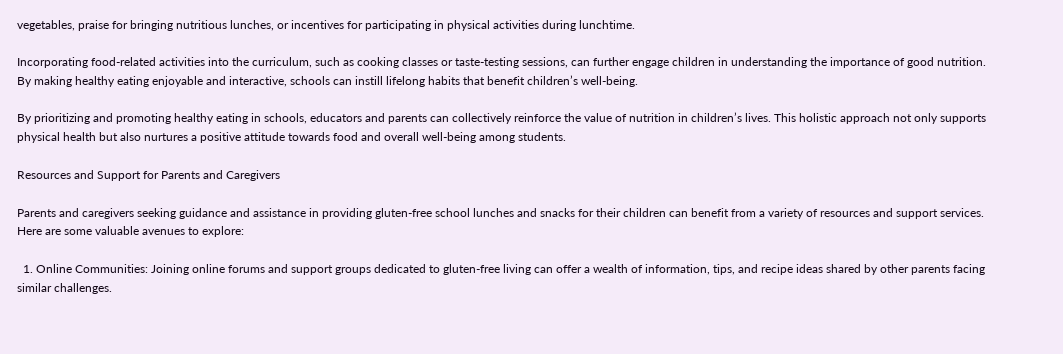vegetables, praise for bringing nutritious lunches, or incentives for participating in physical activities during lunchtime.

Incorporating food-related activities into the curriculum, such as cooking classes or taste-testing sessions, can further engage children in understanding the importance of good nutrition. By making healthy eating enjoyable and interactive, schools can instill lifelong habits that benefit children’s well-being.

By prioritizing and promoting healthy eating in schools, educators and parents can collectively reinforce the value of nutrition in children’s lives. This holistic approach not only supports physical health but also nurtures a positive attitude towards food and overall well-being among students.

Resources and Support for Parents and Caregivers

Parents and caregivers seeking guidance and assistance in providing gluten-free school lunches and snacks for their children can benefit from a variety of resources and support services. Here are some valuable avenues to explore:

  1. Online Communities: Joining online forums and support groups dedicated to gluten-free living can offer a wealth of information, tips, and recipe ideas shared by other parents facing similar challenges.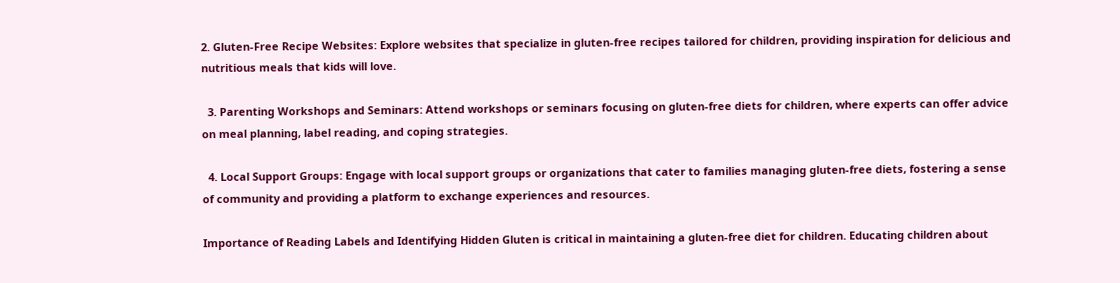2. Gluten-Free Recipe Websites: Explore websites that specialize in gluten-free recipes tailored for children, providing inspiration for delicious and nutritious meals that kids will love.

  3. Parenting Workshops and Seminars: Attend workshops or seminars focusing on gluten-free diets for children, where experts can offer advice on meal planning, label reading, and coping strategies.

  4. Local Support Groups: Engage with local support groups or organizations that cater to families managing gluten-free diets, fostering a sense of community and providing a platform to exchange experiences and resources.

Importance of Reading Labels and Identifying Hidden Gluten is critical in maintaining a gluten-free diet for children. Educating children about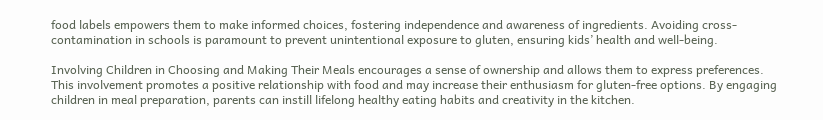food labels empowers them to make informed choices, fostering independence and awareness of ingredients. Avoiding cross-contamination in schools is paramount to prevent unintentional exposure to gluten, ensuring kids’ health and well-being.

Involving Children in Choosing and Making Their Meals encourages a sense of ownership and allows them to express preferences. This involvement promotes a positive relationship with food and may increase their enthusiasm for gluten-free options. By engaging children in meal preparation, parents can instill lifelong healthy eating habits and creativity in the kitchen.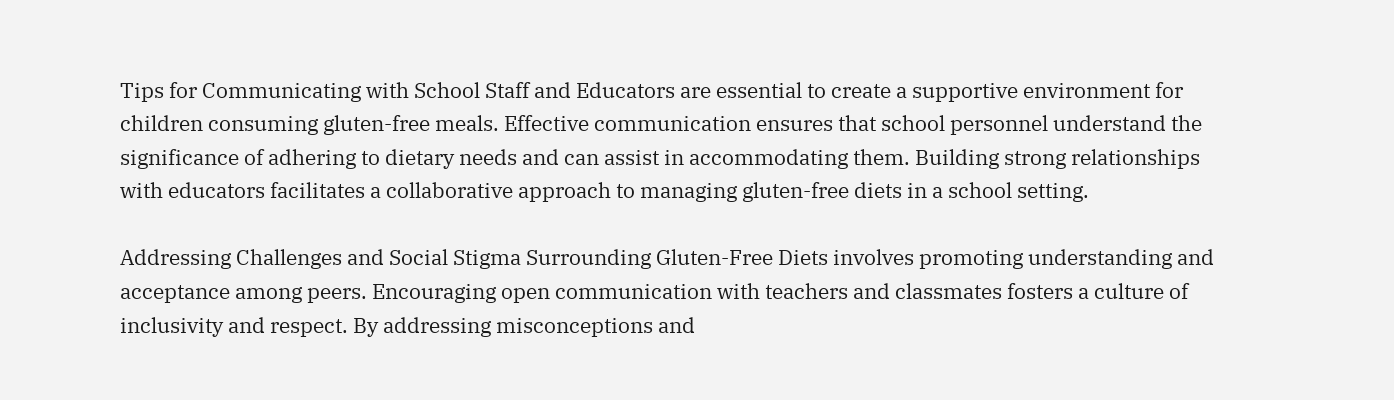Tips for Communicating with School Staff and Educators are essential to create a supportive environment for children consuming gluten-free meals. Effective communication ensures that school personnel understand the significance of adhering to dietary needs and can assist in accommodating them. Building strong relationships with educators facilitates a collaborative approach to managing gluten-free diets in a school setting.

Addressing Challenges and Social Stigma Surrounding Gluten-Free Diets involves promoting understanding and acceptance among peers. Encouraging open communication with teachers and classmates fosters a culture of inclusivity and respect. By addressing misconceptions and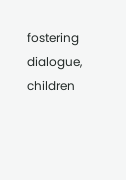fostering dialogue, children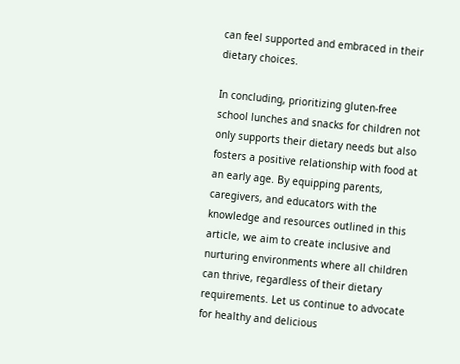can feel supported and embraced in their dietary choices.

In concluding, prioritizing gluten-free school lunches and snacks for children not only supports their dietary needs but also fosters a positive relationship with food at an early age. By equipping parents, caregivers, and educators with the knowledge and resources outlined in this article, we aim to create inclusive and nurturing environments where all children can thrive, regardless of their dietary requirements. Let us continue to advocate for healthy and delicious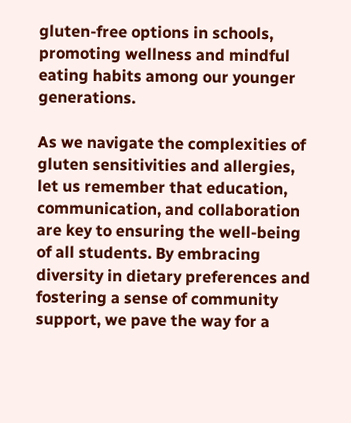gluten-free options in schools, promoting wellness and mindful eating habits among our younger generations.

As we navigate the complexities of gluten sensitivities and allergies, let us remember that education, communication, and collaboration are key to ensuring the well-being of all students. By embracing diversity in dietary preferences and fostering a sense of community support, we pave the way for a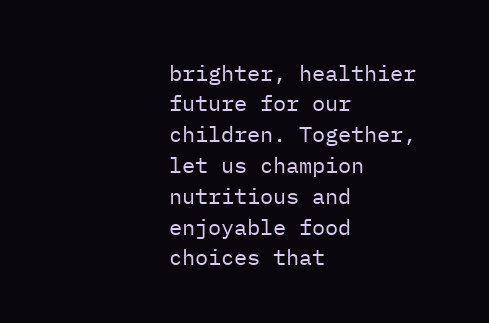brighter, healthier future for our children. Together, let us champion nutritious and enjoyable food choices that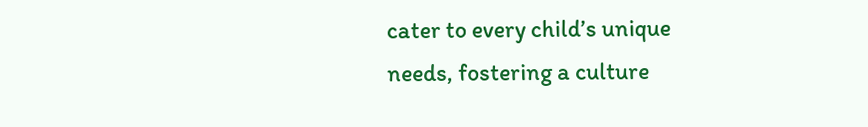cater to every child’s unique needs, fostering a culture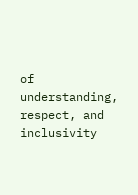of understanding, respect, and inclusivity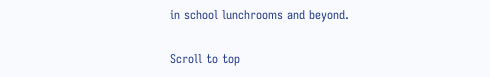in school lunchrooms and beyond.

Scroll to top